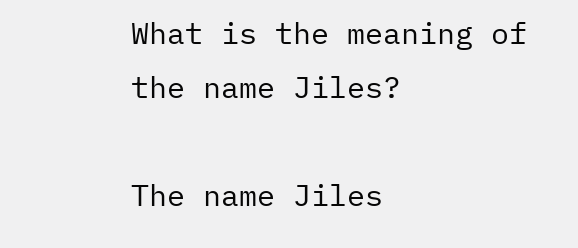What is the meaning of the name Jiles?

The name Jiles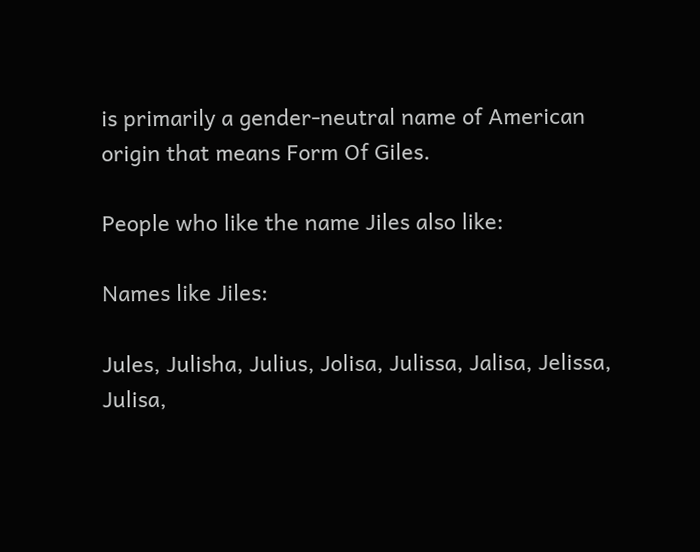is primarily a gender-neutral name of American origin that means Form Of Giles.

People who like the name Jiles also like:

Names like Jiles:

Jules, Julisha, Julius, Jolisa, Julissa, Jalisa, Jelissa, Julisa,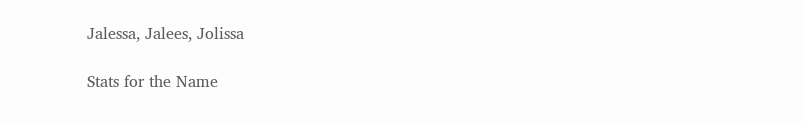Jalessa, Jalees, Jolissa

Stats for the Name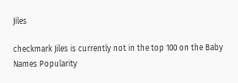Jiles

checkmark Jiles is currently not in the top 100 on the Baby Names Popularity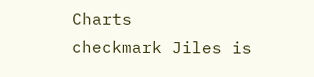Charts
checkmark Jiles is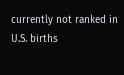currently not ranked in U.S. births